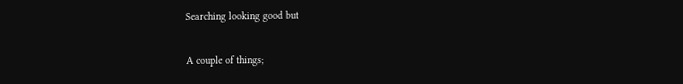Searching looking good but

A couple of things;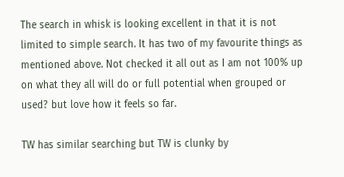The search in whisk is looking excellent in that it is not limited to simple search. It has two of my favourite things as mentioned above. Not checked it all out as I am not 100% up on what they all will do or full potential when grouped or used? but love how it feels so far.

TW has similar searching but TW is clunky by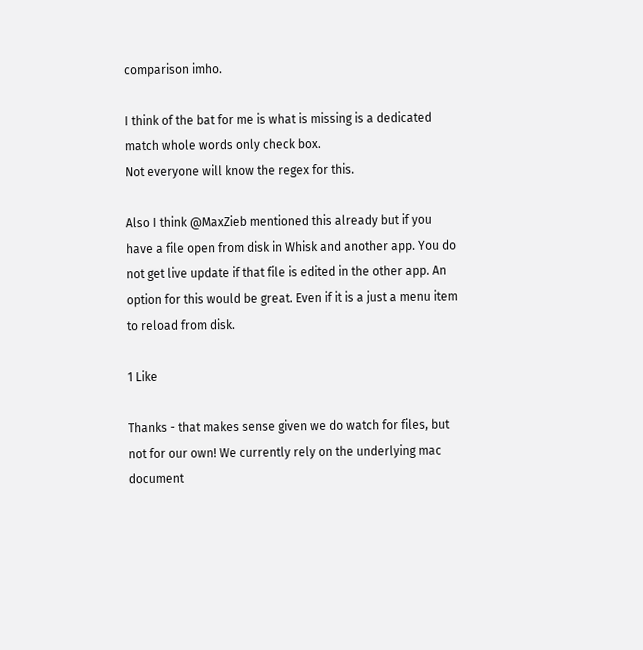comparison imho.

I think of the bat for me is what is missing is a dedicated match whole words only check box.
Not everyone will know the regex for this.

Also I think @MaxZieb mentioned this already but if you have a file open from disk in Whisk and another app. You do not get live update if that file is edited in the other app. An option for this would be great. Even if it is a just a menu item to reload from disk.

1 Like

Thanks - that makes sense given we do watch for files, but not for our own! We currently rely on the underlying mac document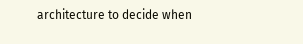architecture to decide when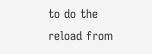to do the reload from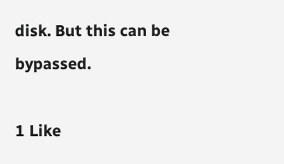disk. But this can be bypassed.

1 Like